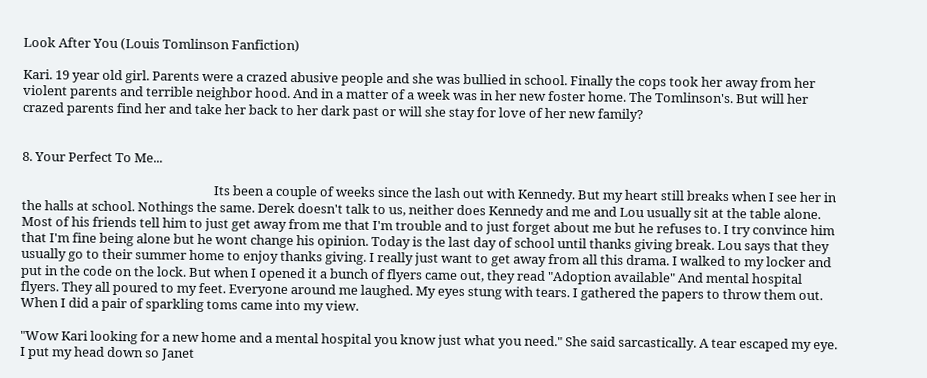Look After You (Louis Tomlinson Fanfiction)

Kari. 19 year old girl. Parents were a crazed abusive people and she was bullied in school. Finally the cops took her away from her violent parents and terrible neighbor hood. And in a matter of a week was in her new foster home. The Tomlinson's. But will her crazed parents find her and take her back to her dark past or will she stay for love of her new family?


8. Your Perfect To Me...

                                                                Its been a couple of weeks since the lash out with Kennedy. But my heart still breaks when I see her in the halls at school. Nothings the same. Derek doesn't talk to us, neither does Kennedy and me and Lou usually sit at the table alone. Most of his friends tell him to just get away from me that I'm trouble and to just forget about me but he refuses to. I try convince him that I'm fine being alone but he wont change his opinion. Today is the last day of school until thanks giving break. Lou says that they usually go to their summer home to enjoy thanks giving. I really just want to get away from all this drama. I walked to my locker and put in the code on the lock. But when I opened it a bunch of flyers came out, they read "Adoption available" And mental hospital flyers. They all poured to my feet. Everyone around me laughed. My eyes stung with tears. I gathered the papers to throw them out. When I did a pair of sparkling toms came into my view.

"Wow Kari looking for a new home and a mental hospital you know just what you need." She said sarcastically. A tear escaped my eye. I put my head down so Janet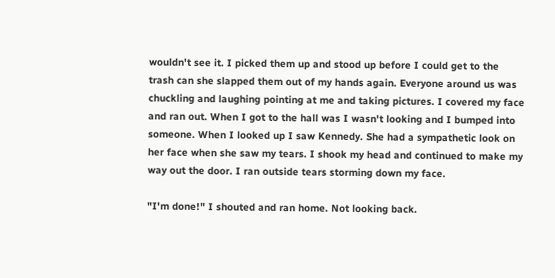wouldn't see it. I picked them up and stood up before I could get to the trash can she slapped them out of my hands again. Everyone around us was chuckling and laughing pointing at me and taking pictures. I covered my face and ran out. When I got to the hall was I wasn't looking and I bumped into someone. When I looked up I saw Kennedy. She had a sympathetic look on her face when she saw my tears. I shook my head and continued to make my way out the door. I ran outside tears storming down my face.

"I'm done!" I shouted and ran home. Not looking back.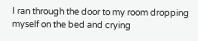I ran through the door to my room dropping myself on the bed and crying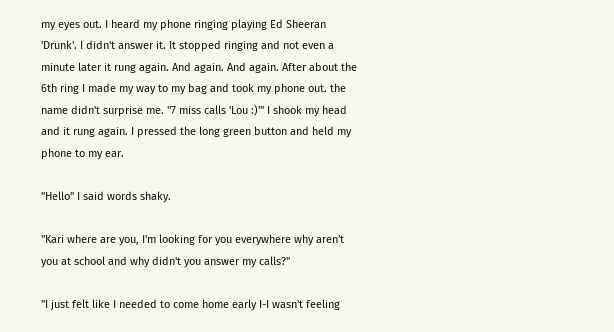my eyes out. I heard my phone ringing playing Ed Sheeran 'Drunk'. I didn't answer it. It stopped ringing and not even a minute later it rung again. And again. And again. After about the 6th ring I made my way to my bag and took my phone out. the name didn't surprise me. "7 miss calls 'Lou :)'" I shook my head and it rung again. I pressed the long green button and held my phone to my ear.

"Hello" I said words shaky.

"Kari where are you, I'm looking for you everywhere why aren't you at school and why didn't you answer my calls?"

"I just felt like I needed to come home early I-I wasn't feeling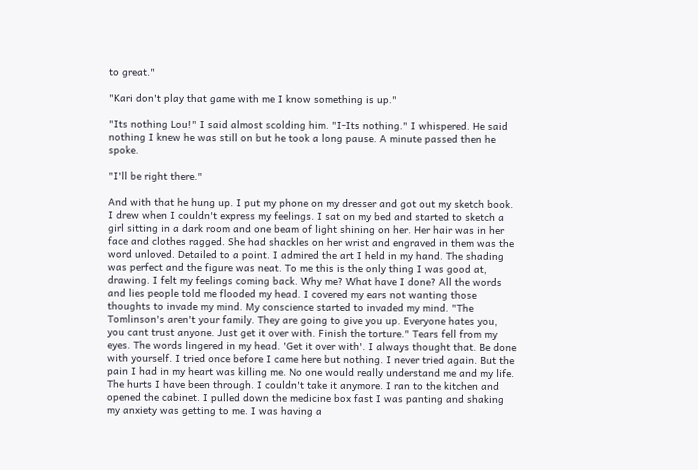to great."

"Kari don't play that game with me I know something is up."

"Its nothing Lou!" I said almost scolding him. "I-Its nothing." I whispered. He said nothing I knew he was still on but he took a long pause. A minute passed then he spoke.

"I'll be right there."

And with that he hung up. I put my phone on my dresser and got out my sketch book. I drew when I couldn't express my feelings. I sat on my bed and started to sketch a girl sitting in a dark room and one beam of light shining on her. Her hair was in her face and clothes ragged. She had shackles on her wrist and engraved in them was the word unloved. Detailed to a point. I admired the art I held in my hand. The shading was perfect and the figure was neat. To me this is the only thing I was good at, drawing. I felt my feelings coming back. Why me? What have I done? All the words and lies people told me flooded my head. I covered my ears not wanting those thoughts to invade my mind. My conscience started to invaded my mind. "The Tomlinson's aren't your family. They are going to give you up. Everyone hates you, you cant trust anyone. Just get it over with. Finish the torture." Tears fell from my eyes. The words lingered in my head. 'Get it over with'. I always thought that. Be done with yourself. I tried once before I came here but nothing. I never tried again. But the pain I had in my heart was killing me. No one would really understand me and my life. The hurts I have been through. I couldn't take it anymore. I ran to the kitchen and opened the cabinet. I pulled down the medicine box fast I was panting and shaking my anxiety was getting to me. I was having a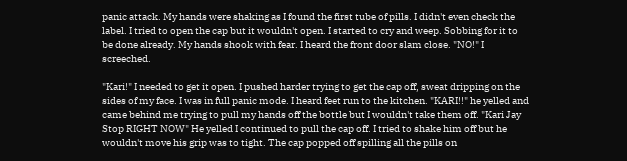panic attack. My hands were shaking as I found the first tube of pills. I didn't even check the label. I tried to open the cap but it wouldn't open. I started to cry and weep. Sobbing for it to be done already. My hands shook with fear. I heard the front door slam close. "NO!" I screeched.

"Kari!" I needed to get it open. I pushed harder trying to get the cap off, sweat dripping on the sides of my face. I was in full panic mode. I heard feet run to the kitchen. "KARI!!" he yelled and came behind me trying to pull my hands off the bottle but I wouldn't take them off. "Kari Jay Stop RIGHT NOW" He yelled I continued to pull the cap off. I tried to shake him off but he wouldn't move his grip was to tight. The cap popped off spilling all the pills on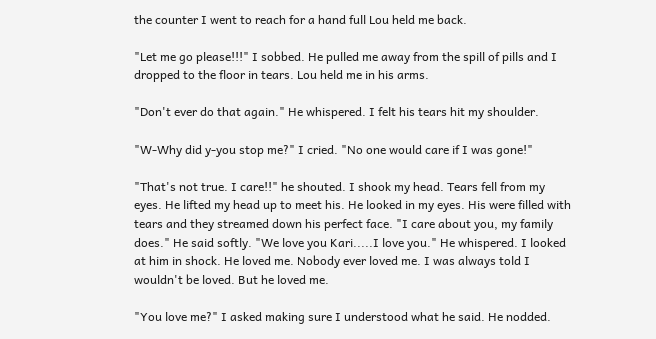the counter I went to reach for a hand full Lou held me back.

"Let me go please!!!" I sobbed. He pulled me away from the spill of pills and I dropped to the floor in tears. Lou held me in his arms.

"Don't ever do that again." He whispered. I felt his tears hit my shoulder.

"W-Why did y-you stop me?" I cried. "No one would care if I was gone!"

"That's not true. I care!!" he shouted. I shook my head. Tears fell from my eyes. He lifted my head up to meet his. He looked in my eyes. His were filled with tears and they streamed down his perfect face. "I care about you, my family does." He said softly. "We love you Kari.....I love you." He whispered. I looked at him in shock. He loved me. Nobody ever loved me. I was always told I wouldn't be loved. But he loved me.

"You love me?" I asked making sure I understood what he said. He nodded.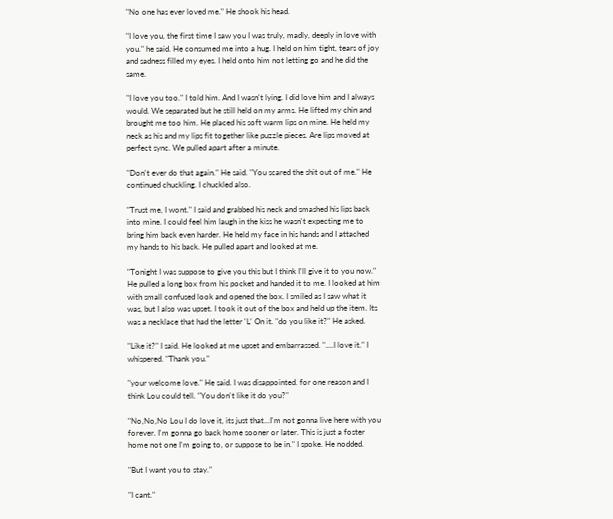"No one has ever loved me." He shook his head.

"I love you, the first time I saw you I was truly, madly, deeply in love with you." he said. He consumed me into a hug. I held on him tight, tears of joy and sadness filled my eyes. I held onto him not letting go and he did the same.

"I love you too." I told him. And I wasn't lying. I did love him and I always would. We separated but he still held on my arms. He lifted my chin and brought me too him. He placed his soft warm lips on mine. He held my neck as his and my lips fit together like puzzle pieces. Are lips moved at perfect sync. We pulled apart after a minute.

"Don't ever do that again." He said. "You scared the shit out of me." He continued chuckling. I chuckled also.

"Trust me, I wont." I said and grabbed his neck and smashed his lips back into mine. I could feel him laugh in the kiss he wasn't expecting me to bring him back even harder. He held my face in his hands and I attached my hands to his back. He pulled apart and looked at me.

"Tonight I was suppose to give you this but I think I'll give it to you now." He pulled a long box from his pocket and handed it to me. I looked at him with small confused look and opened the box. I smiled as I saw what it was, but I also was upset. I took it out of the box and held up the item. Its was a necklace that had the letter 'L' On it. "do you like it?" He asked.

"Like it?" I said. He looked at me upset and embarrassed. "....I love it." I whispered. "Thank you."

"your welcome love." He said. I was disappointed. for one reason and I think Lou could tell. "You don't like it do you?"

"No,No,No Lou I do love it, its just that...I'm not gonna live here with you forever. I'm gonna go back home sooner or later. This is just a foster home not one I'm going to, or suppose to be in." I spoke. He nodded.

"But I want you to stay."

"I cant."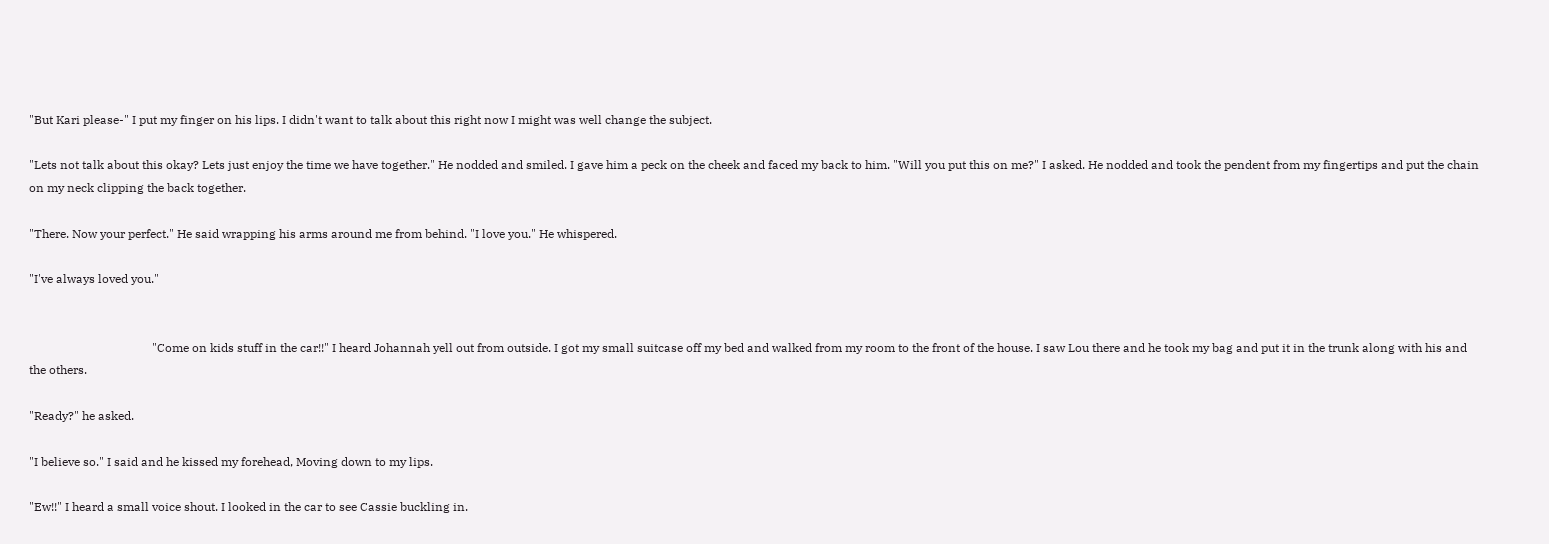"But Kari please-" I put my finger on his lips. I didn't want to talk about this right now I might was well change the subject.

"Lets not talk about this okay? Lets just enjoy the time we have together." He nodded and smiled. I gave him a peck on the cheek and faced my back to him. "Will you put this on me?" I asked. He nodded and took the pendent from my fingertips and put the chain on my neck clipping the back together.

"There. Now your perfect." He said wrapping his arms around me from behind. "I love you." He whispered.

"I've always loved you."


                                         "Come on kids stuff in the car!!" I heard Johannah yell out from outside. I got my small suitcase off my bed and walked from my room to the front of the house. I saw Lou there and he took my bag and put it in the trunk along with his and the others.

"Ready?" he asked.

"I believe so." I said and he kissed my forehead, Moving down to my lips.

"Ew!!" I heard a small voice shout. I looked in the car to see Cassie buckling in.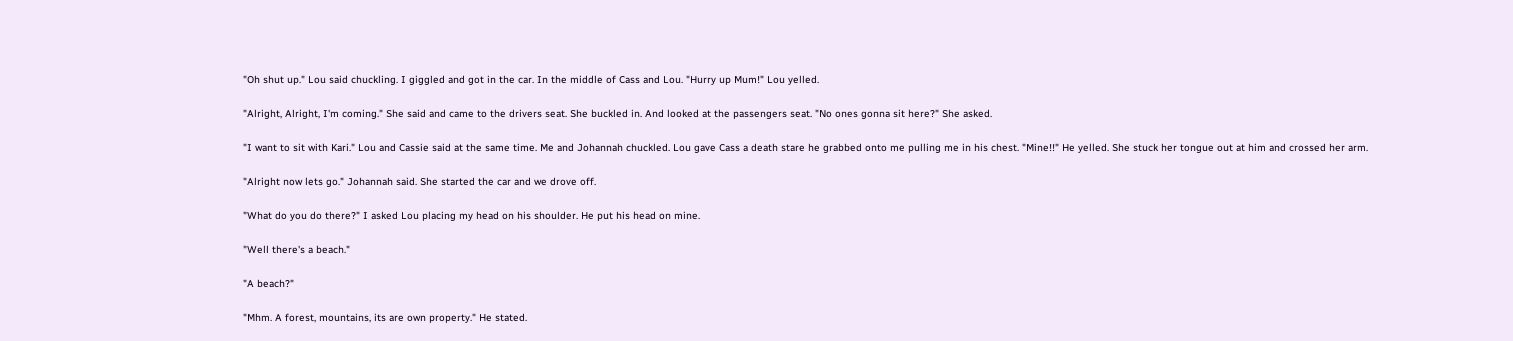"Oh shut up." Lou said chuckling. I giggled and got in the car. In the middle of Cass and Lou. "Hurry up Mum!" Lou yelled.

"Alright, Alright, I'm coming." She said and came to the drivers seat. She buckled in. And looked at the passengers seat. "No ones gonna sit here?" She asked.

"I want to sit with Kari." Lou and Cassie said at the same time. Me and Johannah chuckled. Lou gave Cass a death stare he grabbed onto me pulling me in his chest. "Mine!!" He yelled. She stuck her tongue out at him and crossed her arm.

"Alright now lets go." Johannah said. She started the car and we drove off.

"What do you do there?" I asked Lou placing my head on his shoulder. He put his head on mine.

"Well there's a beach."

"A beach?"

"Mhm. A forest, mountains, its are own property." He stated.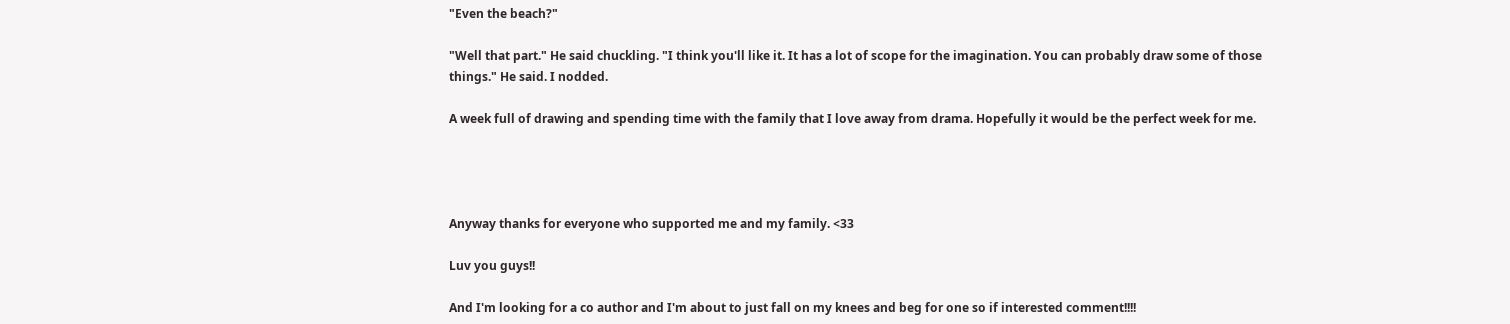"Even the beach?"

"Well that part." He said chuckling. "I think you'll like it. It has a lot of scope for the imagination. You can probably draw some of those things." He said. I nodded.

A week full of drawing and spending time with the family that I love away from drama. Hopefully it would be the perfect week for me.




Anyway thanks for everyone who supported me and my family. <33

Luv you guys!!

And I'm looking for a co author and I'm about to just fall on my knees and beg for one so if interested comment!!!!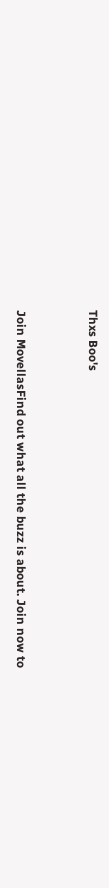Thxs Boo's



Join MovellasFind out what all the buzz is about. Join now to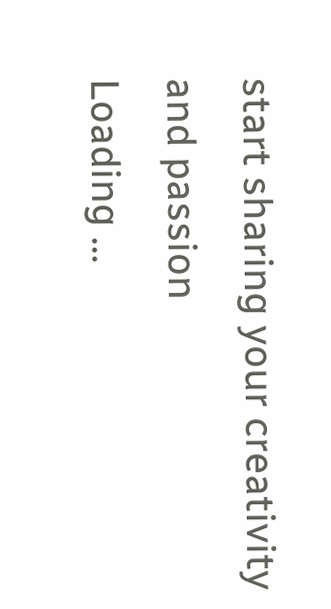start sharing your creativity and passion
Loading ...